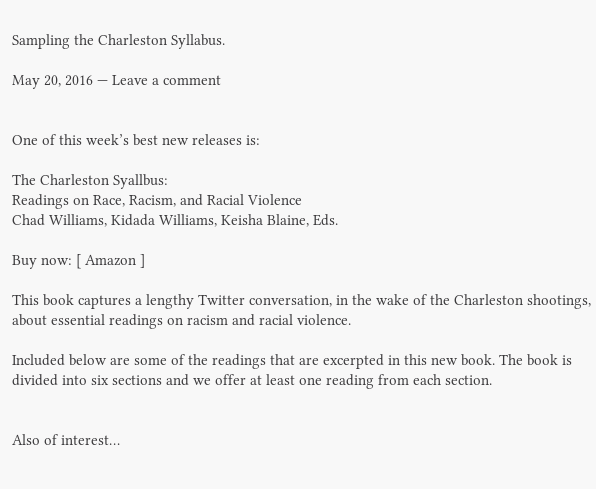Sampling the Charleston Syllabus.

May 20, 2016 — Leave a comment


One of this week’s best new releases is:

The Charleston Syallbus:
Readings on Race, Racism, and Racial Violence
Chad Williams, Kidada Williams, Keisha Blaine, Eds.

Buy now: [ Amazon ]

This book captures a lengthy Twitter conversation, in the wake of the Charleston shootings, about essential readings on racism and racial violence.

Included below are some of the readings that are excerpted in this new book. The book is divided into six sections and we offer at least one reading from each section.


Also of interest…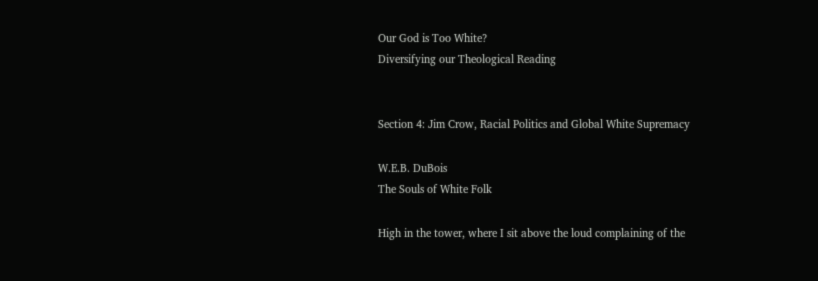Our God is Too White?
Diversifying our Theological Reading


Section 4: Jim Crow, Racial Politics and Global White Supremacy

W.E.B. DuBois
The Souls of White Folk

High in the tower, where I sit above the loud complaining of the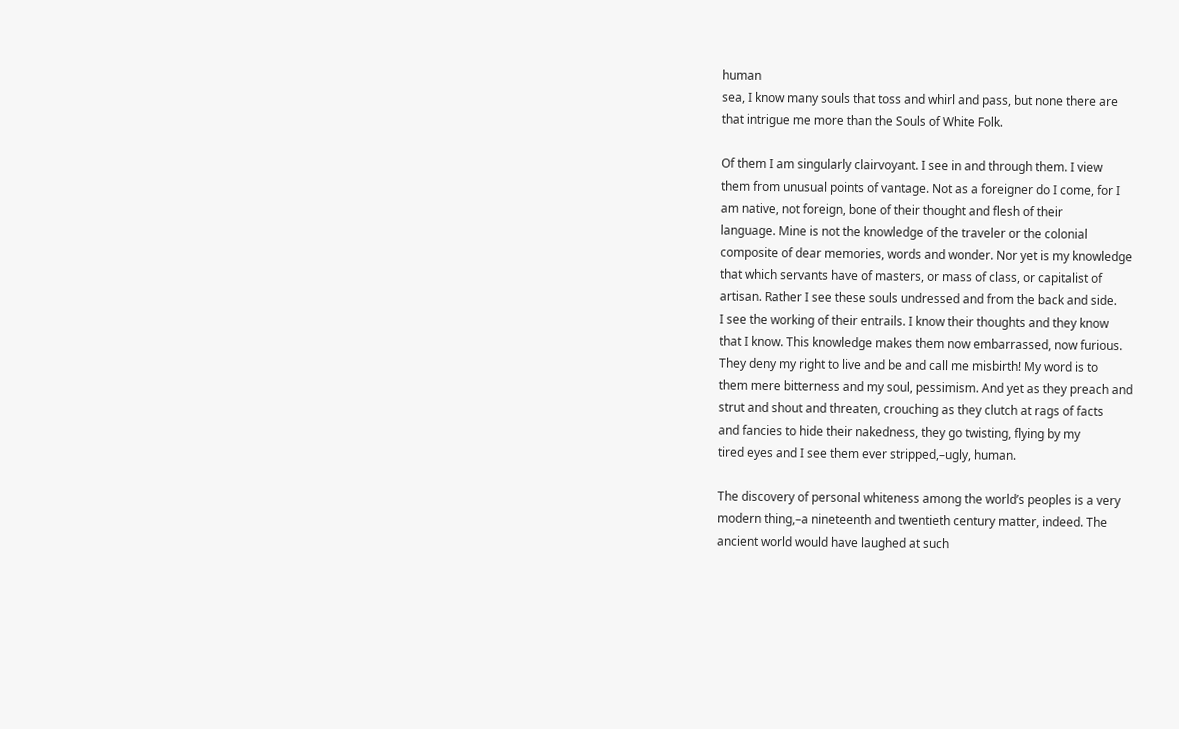human
sea, I know many souls that toss and whirl and pass, but none there are
that intrigue me more than the Souls of White Folk.

Of them I am singularly clairvoyant. I see in and through them. I view
them from unusual points of vantage. Not as a foreigner do I come, for I
am native, not foreign, bone of their thought and flesh of their
language. Mine is not the knowledge of the traveler or the colonial
composite of dear memories, words and wonder. Nor yet is my knowledge
that which servants have of masters, or mass of class, or capitalist of
artisan. Rather I see these souls undressed and from the back and side.
I see the working of their entrails. I know their thoughts and they know
that I know. This knowledge makes them now embarrassed, now furious.
They deny my right to live and be and call me misbirth! My word is to
them mere bitterness and my soul, pessimism. And yet as they preach and
strut and shout and threaten, crouching as they clutch at rags of facts
and fancies to hide their nakedness, they go twisting, flying by my
tired eyes and I see them ever stripped,–ugly, human.

The discovery of personal whiteness among the world’s peoples is a very
modern thing,–a nineteenth and twentieth century matter, indeed. The
ancient world would have laughed at such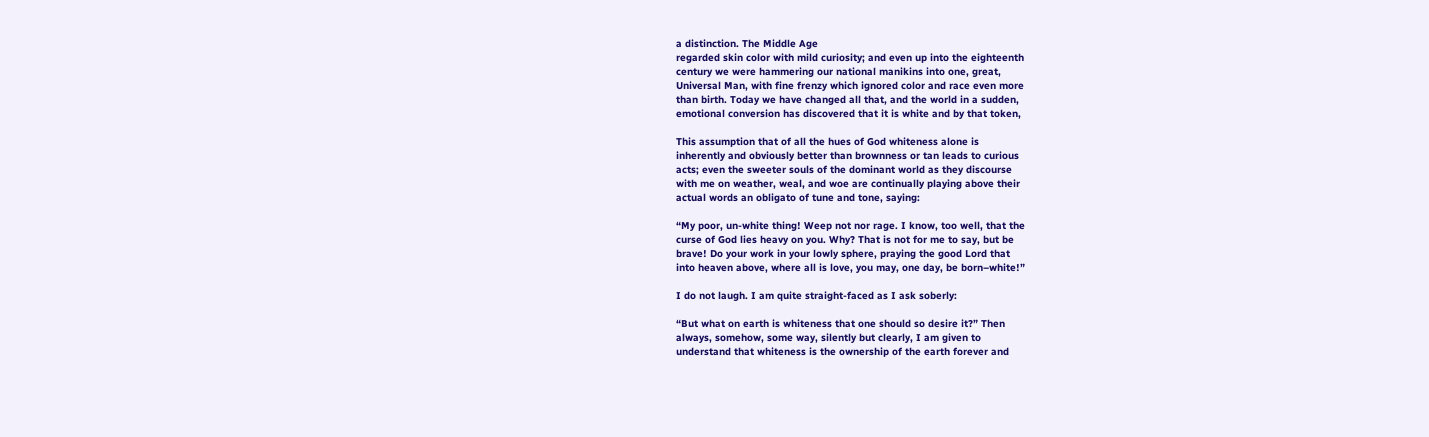a distinction. The Middle Age
regarded skin color with mild curiosity; and even up into the eighteenth
century we were hammering our national manikins into one, great,
Universal Man, with fine frenzy which ignored color and race even more
than birth. Today we have changed all that, and the world in a sudden,
emotional conversion has discovered that it is white and by that token,

This assumption that of all the hues of God whiteness alone is
inherently and obviously better than brownness or tan leads to curious
acts; even the sweeter souls of the dominant world as they discourse
with me on weather, weal, and woe are continually playing above their
actual words an obligato of tune and tone, saying:

“My poor, un-white thing! Weep not nor rage. I know, too well, that the
curse of God lies heavy on you. Why? That is not for me to say, but be
brave! Do your work in your lowly sphere, praying the good Lord that
into heaven above, where all is love, you may, one day, be born–white!”

I do not laugh. I am quite straight-faced as I ask soberly:

“But what on earth is whiteness that one should so desire it?” Then
always, somehow, some way, silently but clearly, I am given to
understand that whiteness is the ownership of the earth forever and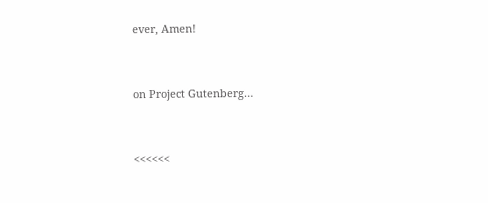ever, Amen!


on Project Gutenberg…


<<<<<<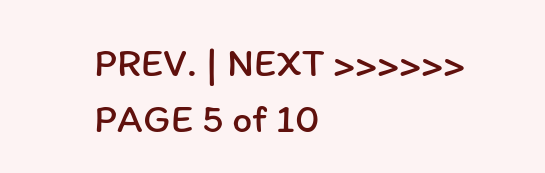PREV. | NEXT >>>>>>
PAGE 5 of 10